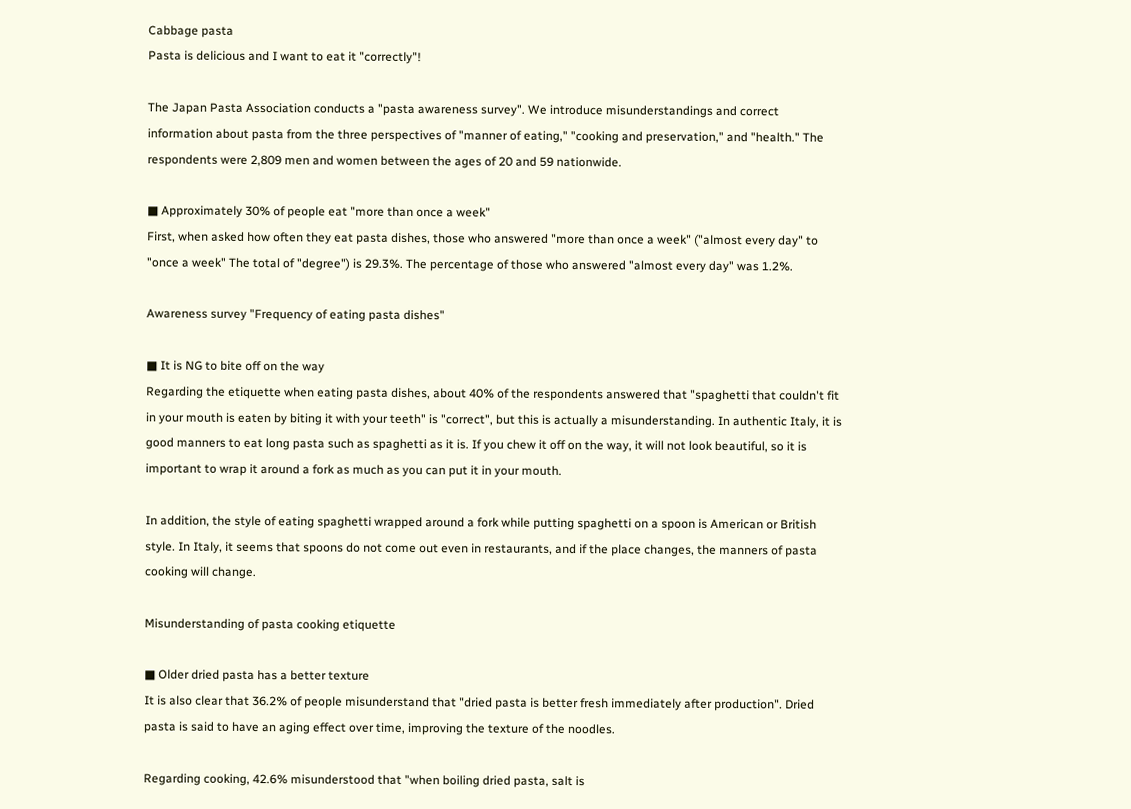Cabbage pasta
Pasta is delicious and I want to eat it "correctly"!

The Japan Pasta Association conducts a "pasta awareness survey". We introduce misunderstandings and correct information about pasta from the three perspectives of "manner of eating," "cooking and preservation," and "health." The respondents were 2,809 men and women between the ages of 20 and 59 nationwide.

■ Approximately 30% of people eat "more than once a week"
First, when asked how often they eat pasta dishes, those who answered "more than once a week" ("almost every day" to "once a week" The total of "degree") is 29.3%. The percentage of those who answered "almost every day" was 1.2%.

Awareness survey "Frequency of eating pasta dishes"

■ It is NG to bite off on the way
Regarding the etiquette when eating pasta dishes, about 40% of the respondents answered that "spaghetti that couldn't fit in your mouth is eaten by biting it with your teeth" is "correct", but this is actually a misunderstanding. In authentic Italy, it is good manners to eat long pasta such as spaghetti as it is. If you chew it off on the way, it will not look beautiful, so it is important to wrap it around a fork as much as you can put it in your mouth.

In addition, the style of eating spaghetti wrapped around a fork while putting spaghetti on a spoon is American or British style. In Italy, it seems that spoons do not come out even in restaurants, and if the place changes, the manners of pasta cooking will change.

Misunderstanding of pasta cooking etiquette

■ Older dried pasta has a better texture
It is also clear that 36.2% of people misunderstand that "dried pasta is better fresh immediately after production". Dried pasta is said to have an aging effect over time, improving the texture of the noodles.

Regarding cooking, 42.6% misunderstood that "when boiling dried pasta, salt is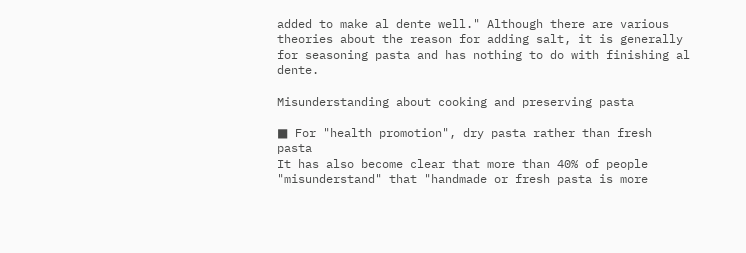added to make al dente well." Although there are various theories about the reason for adding salt, it is generally for seasoning pasta and has nothing to do with finishing al dente.

Misunderstanding about cooking and preserving pasta

■ For "health promotion", dry pasta rather than fresh pasta
It has also become clear that more than 40% of people "misunderstand" that "handmade or fresh pasta is more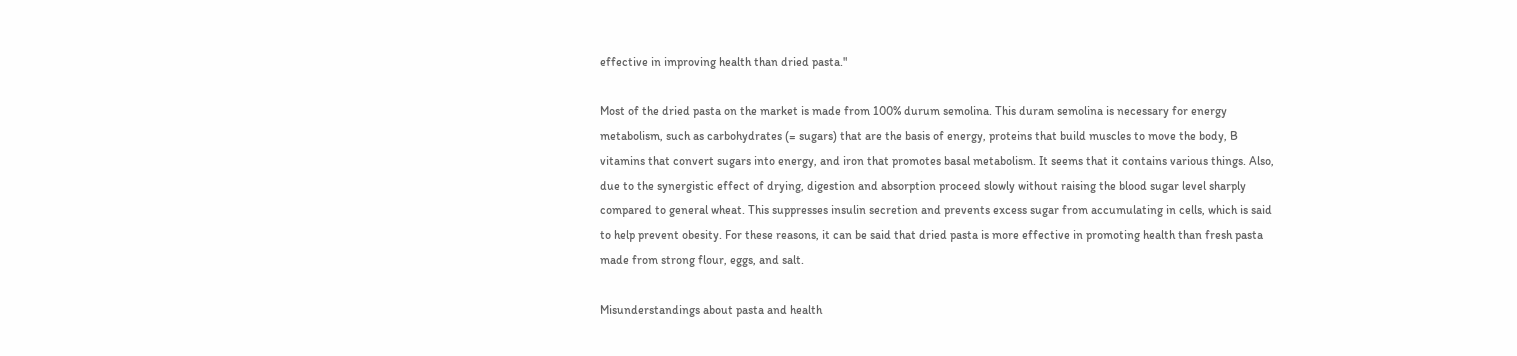effective in improving health than dried pasta."

Most of the dried pasta on the market is made from 100% durum semolina. This duram semolina is necessary for energy metabolism, such as carbohydrates (= sugars) that are the basis of energy, proteins that build muscles to move the body, B vitamins that convert sugars into energy, and iron that promotes basal metabolism. It seems that it contains various things. Also, due to the synergistic effect of drying, digestion and absorption proceed slowly without raising the blood sugar level sharply compared to general wheat. This suppresses insulin secretion and prevents excess sugar from accumulating in cells, which is said to help prevent obesity. For these reasons, it can be said that dried pasta is more effective in promoting health than fresh pasta made from strong flour, eggs, and salt.

Misunderstandings about pasta and health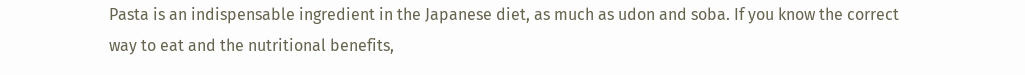Pasta is an indispensable ingredient in the Japanese diet, as much as udon and soba. If you know the correct way to eat and the nutritional benefits,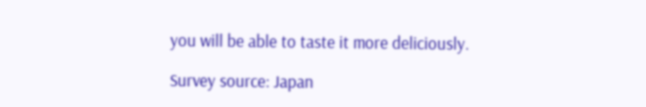you will be able to taste it more deliciously.

Survey source: Japan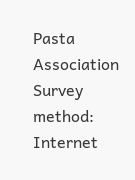Pasta Association
Survey method: Internet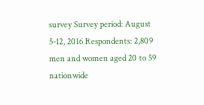survey Survey period: August 5-12, 2016 Respondents: 2,809 men and women aged 20 to 59 nationwide